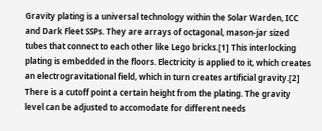Gravity plating is a universal technology within the Solar Warden, ICC and Dark Fleet SSPs. They are arrays of octagonal, mason-jar sized tubes that connect to each other like Lego bricks.[1] This interlocking plating is embedded in the floors. Electricity is applied to it, which creates an electrogravitational field, which in turn creates artificial gravity.[2] There is a cutoff point a certain height from the plating. The gravity level can be adjusted to accomodate for different needs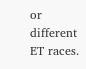or different ET races.